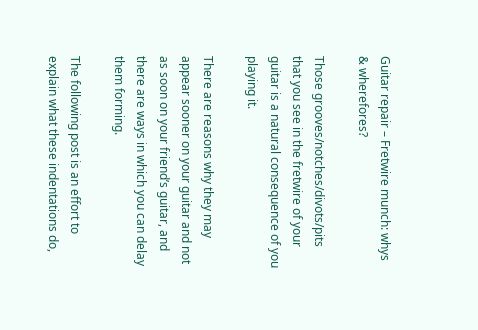Guitar repair – Fretwire munch: whys & wherefores?

Those grooves/notches/divots/pits that you see in the fretwire of your guitar is a natural consequence of you playing it.

There are reasons why they may appear sooner on your guitar and not as soon on your friend’s guitar, and there are ways in which you can delay them forming.

The following post is an effort to explain what these indentations do,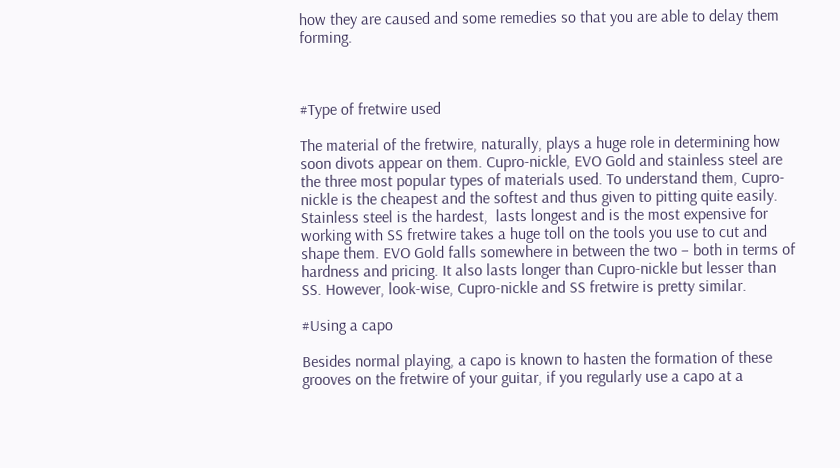how they are caused and some remedies so that you are able to delay them forming.



#Type of fretwire used

The material of the fretwire, naturally, plays a huge role in determining how soon divots appear on them. Cupro-nickle, EVO Gold and stainless steel are the three most popular types of materials used. To understand them, Cupro-nickle is the cheapest and the softest and thus given to pitting quite easily. Stainless steel is the hardest,  lasts longest and is the most expensive for working with SS fretwire takes a huge toll on the tools you use to cut and shape them. EVO Gold falls somewhere in between the two – both in terms of hardness and pricing. It also lasts longer than Cupro-nickle but lesser than SS. However, look-wise, Cupro-nickle and SS fretwire is pretty similar.

#Using a capo

Besides normal playing, a capo is known to hasten the formation of these grooves on the fretwire of your guitar, if you regularly use a capo at a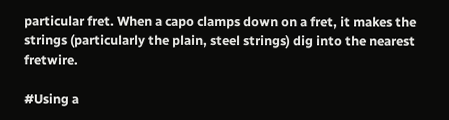particular fret. When a capo clamps down on a fret, it makes the strings (particularly the plain, steel strings) dig into the nearest fretwire.

#Using a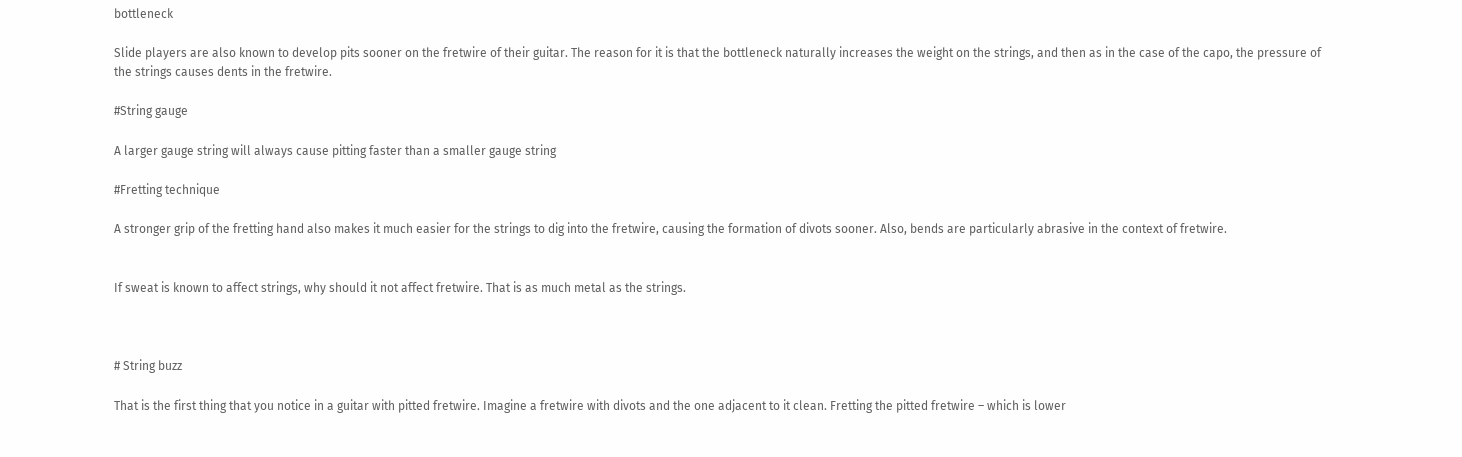bottleneck

Slide players are also known to develop pits sooner on the fretwire of their guitar. The reason for it is that the bottleneck naturally increases the weight on the strings, and then as in the case of the capo, the pressure of the strings causes dents in the fretwire.

#String gauge

A larger gauge string will always cause pitting faster than a smaller gauge string

#Fretting technique

A stronger grip of the fretting hand also makes it much easier for the strings to dig into the fretwire, causing the formation of divots sooner. Also, bends are particularly abrasive in the context of fretwire.


If sweat is known to affect strings, why should it not affect fretwire. That is as much metal as the strings.



# String buzz

That is the first thing that you notice in a guitar with pitted fretwire. Imagine a fretwire with divots and the one adjacent to it clean. Fretting the pitted fretwire – which is lower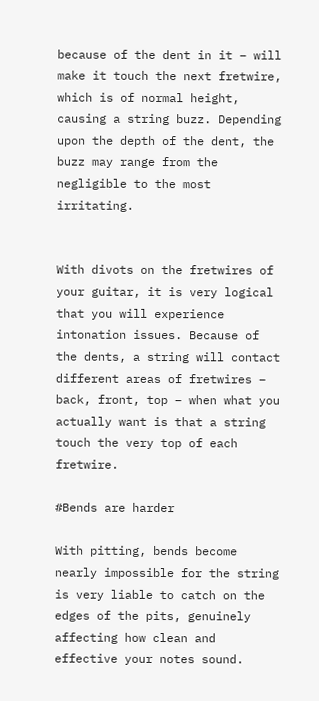because of the dent in it – will make it touch the next fretwire, which is of normal height, causing a string buzz. Depending upon the depth of the dent, the buzz may range from the negligible to the most irritating.


With divots on the fretwires of your guitar, it is very logical that you will experience intonation issues. Because of the dents, a string will contact different areas of fretwires – back, front, top – when what you actually want is that a string touch the very top of each fretwire.

#Bends are harder

With pitting, bends become nearly impossible for the string is very liable to catch on the edges of the pits, genuinely affecting how clean and effective your notes sound.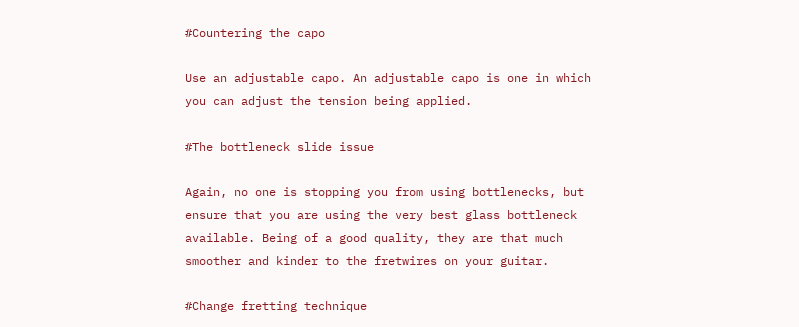#Countering the capo

Use an adjustable capo. An adjustable capo is one in which you can adjust the tension being applied.

#The bottleneck slide issue

Again, no one is stopping you from using bottlenecks, but ensure that you are using the very best glass bottleneck available. Being of a good quality, they are that much smoother and kinder to the fretwires on your guitar.

#Change fretting technique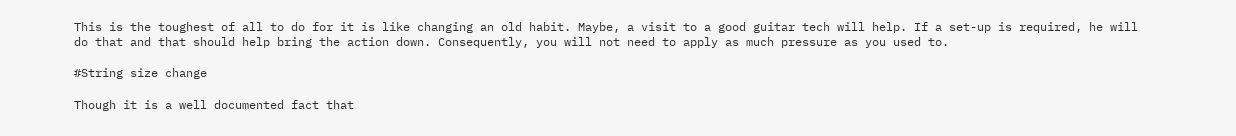This is the toughest of all to do for it is like changing an old habit. Maybe, a visit to a good guitar tech will help. If a set-up is required, he will do that and that should help bring the action down. Consequently, you will not need to apply as much pressure as you used to.

#String size change

Though it is a well documented fact that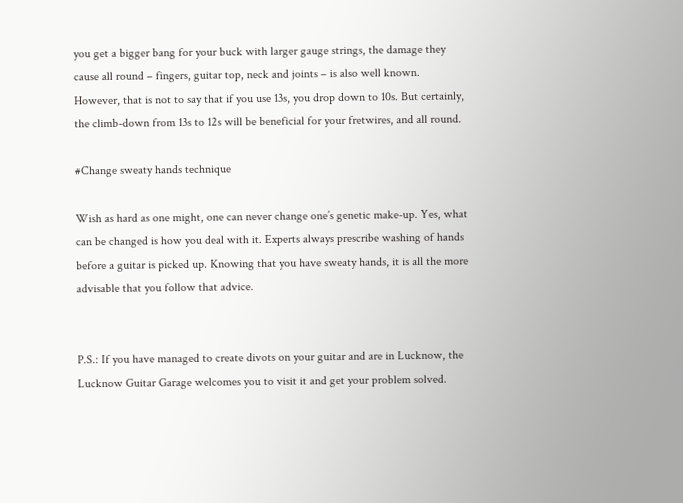you get a bigger bang for your buck with larger gauge strings, the damage they cause all round – fingers, guitar top, neck and joints – is also well known. However, that is not to say that if you use 13s, you drop down to 10s. But certainly, the climb-down from 13s to 12s will be beneficial for your fretwires, and all round.

#Change sweaty hands technique

Wish as hard as one might, one can never change one’s genetic make-up. Yes, what can be changed is how you deal with it. Experts always prescribe washing of hands before a guitar is picked up. Knowing that you have sweaty hands, it is all the more advisable that you follow that advice.


P.S.: If you have managed to create divots on your guitar and are in Lucknow, the Lucknow Guitar Garage welcomes you to visit it and get your problem solved.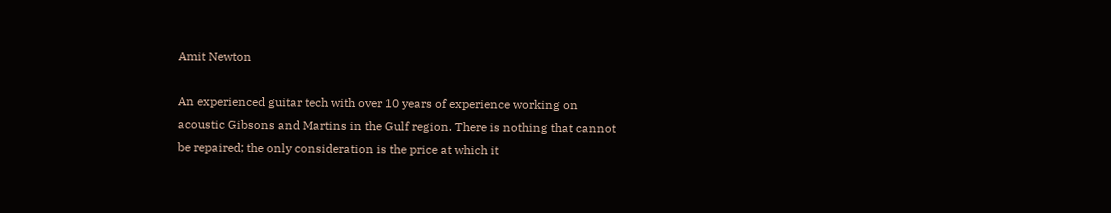Amit Newton

An experienced guitar tech with over 10 years of experience working on acoustic Gibsons and Martins in the Gulf region. There is nothing that cannot be repaired; the only consideration is the price at which it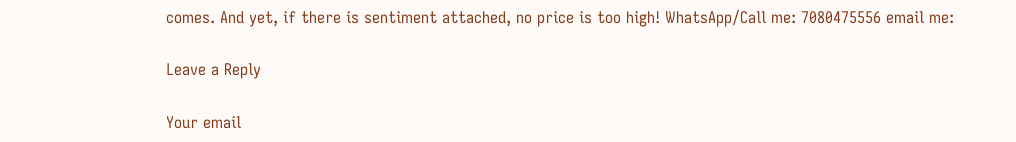comes. And yet, if there is sentiment attached, no price is too high! WhatsApp/Call me: 7080475556 email me:

Leave a Reply

Your email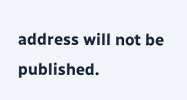address will not be published.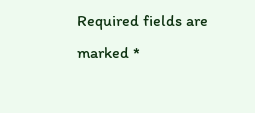Required fields are marked *